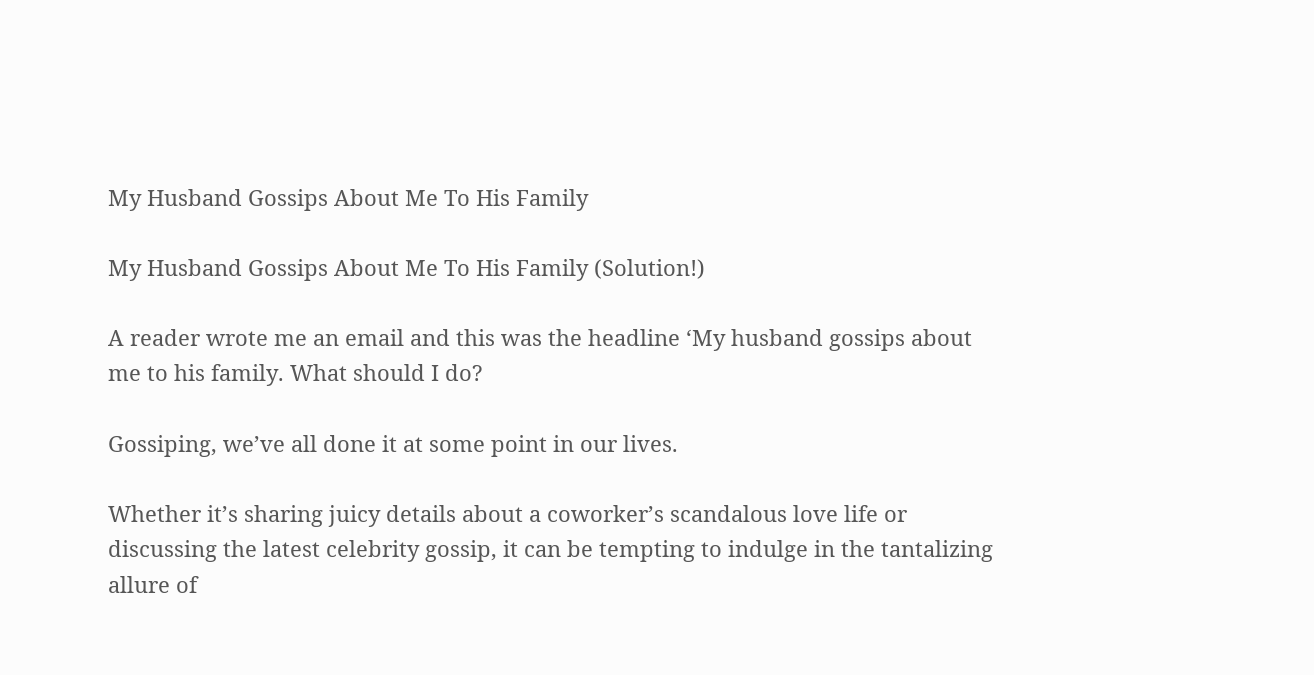My Husband Gossips About Me To His Family

My Husband Gossips About Me To His Family (Solution!)

A reader wrote me an email and this was the headline ‘My husband gossips about me to his family. What should I do?

Gossiping, we’ve all done it at some point in our lives.

Whether it’s sharing juicy details about a coworker’s scandalous love life or discussing the latest celebrity gossip, it can be tempting to indulge in the tantalizing allure of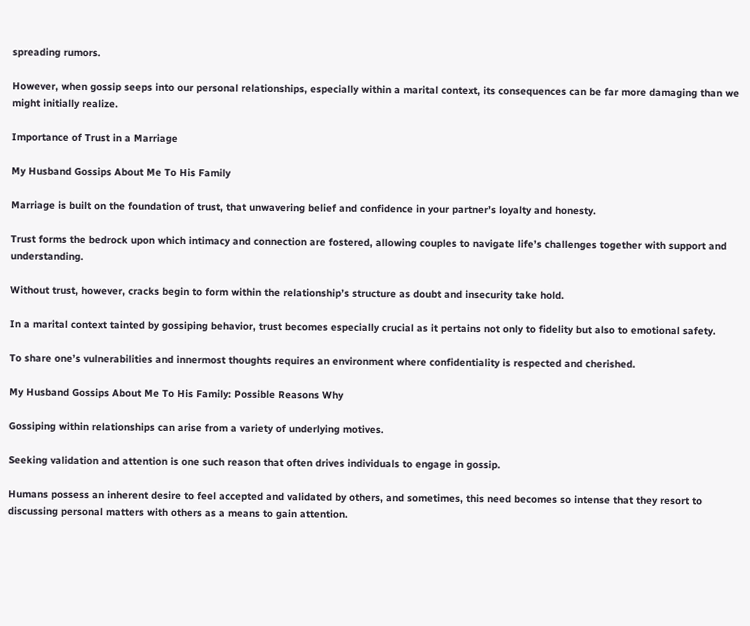spreading rumors.

However, when gossip seeps into our personal relationships, especially within a marital context, its consequences can be far more damaging than we might initially realize.

Importance of Trust in a Marriage

My Husband Gossips About Me To His Family

Marriage is built on the foundation of trust, that unwavering belief and confidence in your partner’s loyalty and honesty.

Trust forms the bedrock upon which intimacy and connection are fostered, allowing couples to navigate life’s challenges together with support and understanding.

Without trust, however, cracks begin to form within the relationship’s structure as doubt and insecurity take hold.

In a marital context tainted by gossiping behavior, trust becomes especially crucial as it pertains not only to fidelity but also to emotional safety.

To share one’s vulnerabilities and innermost thoughts requires an environment where confidentiality is respected and cherished.

My Husband Gossips About Me To His Family: Possible Reasons Why

Gossiping within relationships can arise from a variety of underlying motives.

Seeking validation and attention is one such reason that often drives individuals to engage in gossip.

Humans possess an inherent desire to feel accepted and validated by others, and sometimes, this need becomes so intense that they resort to discussing personal matters with others as a means to gain attention.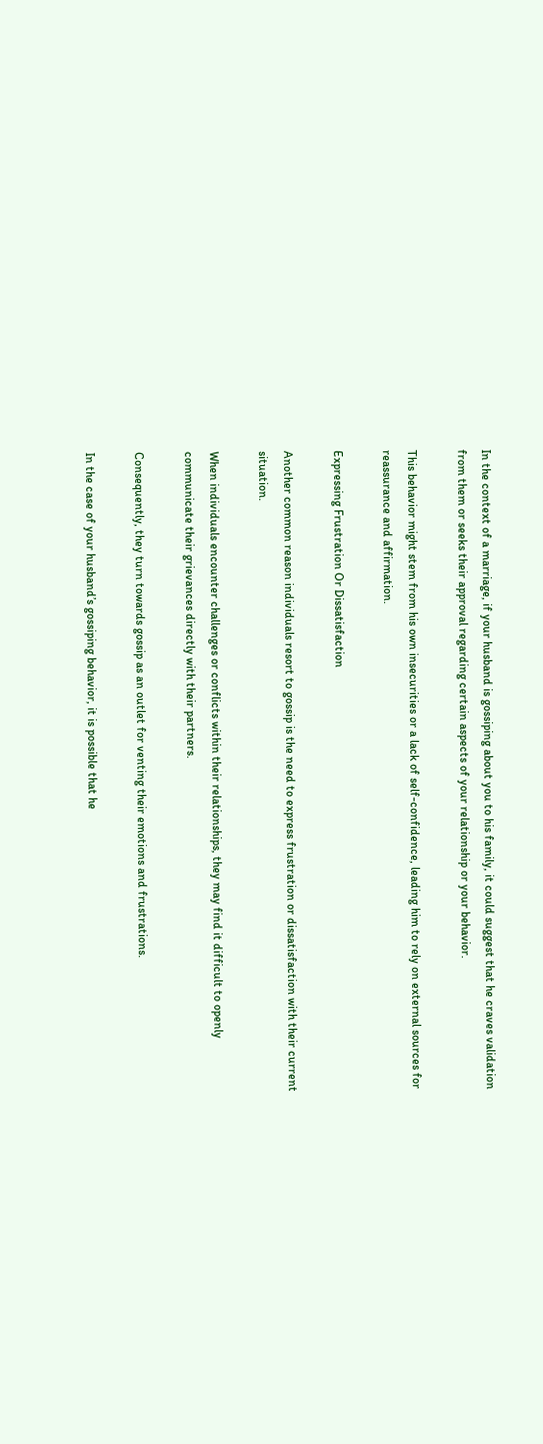In the context of a marriage, if your husband is gossiping about you to his family, it could suggest that he craves validation from them or seeks their approval regarding certain aspects of your relationship or your behavior.

This behavior might stem from his own insecurities or a lack of self-confidence, leading him to rely on external sources for reassurance and affirmation.

Expressing Frustration Or Dissatisfaction

Another common reason individuals resort to gossip is the need to express frustration or dissatisfaction with their current situation.

When individuals encounter challenges or conflicts within their relationships, they may find it difficult to openly communicate their grievances directly with their partners.

Consequently, they turn towards gossip as an outlet for venting their emotions and frustrations.

In the case of your husband’s gossiping behavior, it is possible that he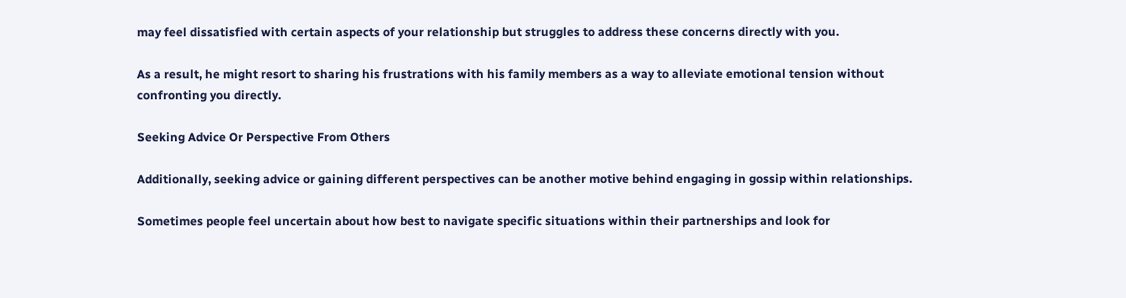may feel dissatisfied with certain aspects of your relationship but struggles to address these concerns directly with you.

As a result, he might resort to sharing his frustrations with his family members as a way to alleviate emotional tension without confronting you directly.

Seeking Advice Or Perspective From Others

Additionally, seeking advice or gaining different perspectives can be another motive behind engaging in gossip within relationships.

Sometimes people feel uncertain about how best to navigate specific situations within their partnerships and look for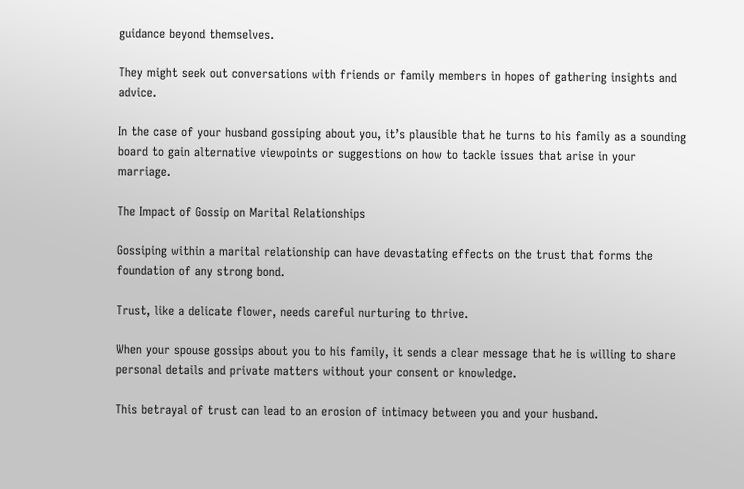guidance beyond themselves.

They might seek out conversations with friends or family members in hopes of gathering insights and advice.

In the case of your husband gossiping about you, it’s plausible that he turns to his family as a sounding board to gain alternative viewpoints or suggestions on how to tackle issues that arise in your marriage.

The Impact of Gossip on Marital Relationships

Gossiping within a marital relationship can have devastating effects on the trust that forms the foundation of any strong bond.

Trust, like a delicate flower, needs careful nurturing to thrive.

When your spouse gossips about you to his family, it sends a clear message that he is willing to share personal details and private matters without your consent or knowledge.

This betrayal of trust can lead to an erosion of intimacy between you and your husband.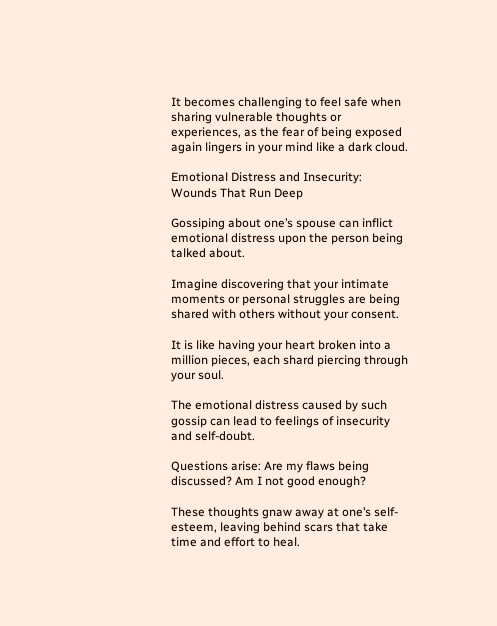It becomes challenging to feel safe when sharing vulnerable thoughts or experiences, as the fear of being exposed again lingers in your mind like a dark cloud.

Emotional Distress and Insecurity: Wounds That Run Deep

Gossiping about one’s spouse can inflict emotional distress upon the person being talked about.

Imagine discovering that your intimate moments or personal struggles are being shared with others without your consent.

It is like having your heart broken into a million pieces, each shard piercing through your soul.

The emotional distress caused by such gossip can lead to feelings of insecurity and self-doubt.

Questions arise: Are my flaws being discussed? Am I not good enough?

These thoughts gnaw away at one’s self-esteem, leaving behind scars that take time and effort to heal.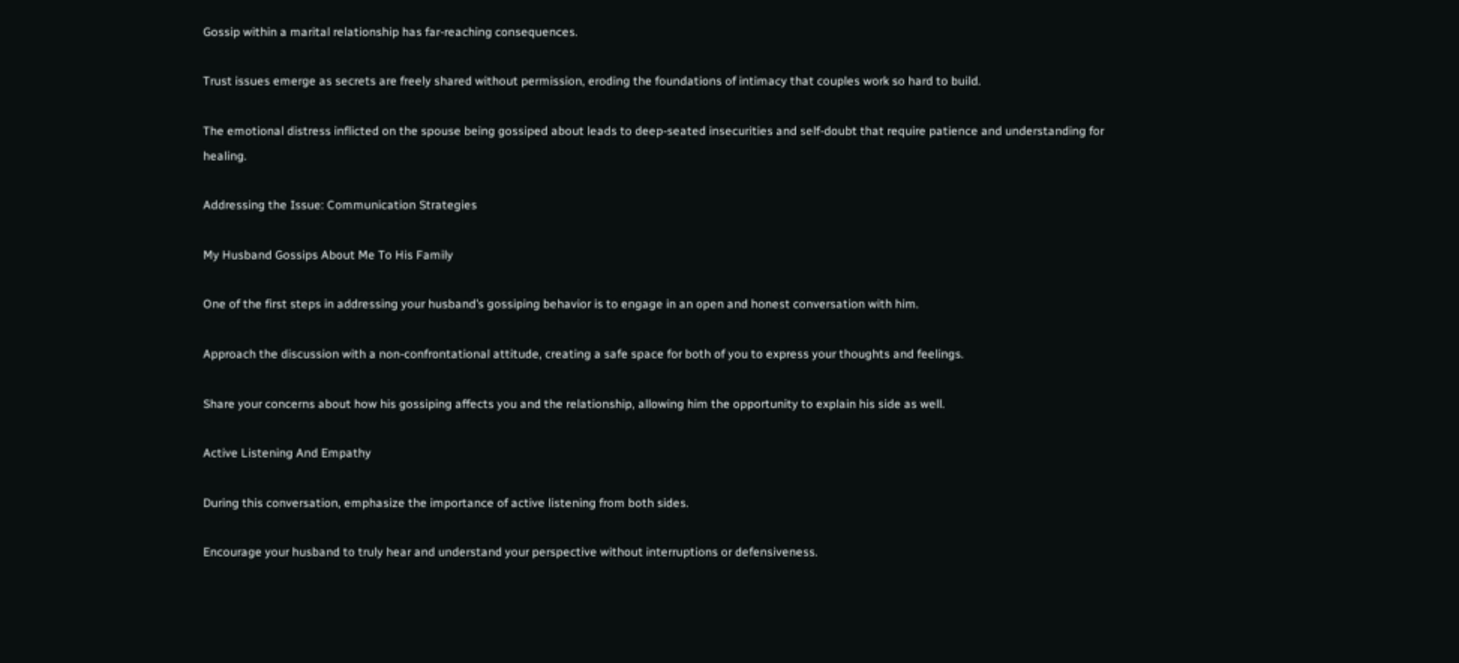Gossip within a marital relationship has far-reaching consequences.

Trust issues emerge as secrets are freely shared without permission, eroding the foundations of intimacy that couples work so hard to build.

The emotional distress inflicted on the spouse being gossiped about leads to deep-seated insecurities and self-doubt that require patience and understanding for healing.

Addressing the Issue: Communication Strategies

My Husband Gossips About Me To His Family

One of the first steps in addressing your husband’s gossiping behavior is to engage in an open and honest conversation with him.

Approach the discussion with a non-confrontational attitude, creating a safe space for both of you to express your thoughts and feelings.

Share your concerns about how his gossiping affects you and the relationship, allowing him the opportunity to explain his side as well.

Active Listening And Empathy

During this conversation, emphasize the importance of active listening from both sides.

Encourage your husband to truly hear and understand your perspective without interruptions or defensiveness.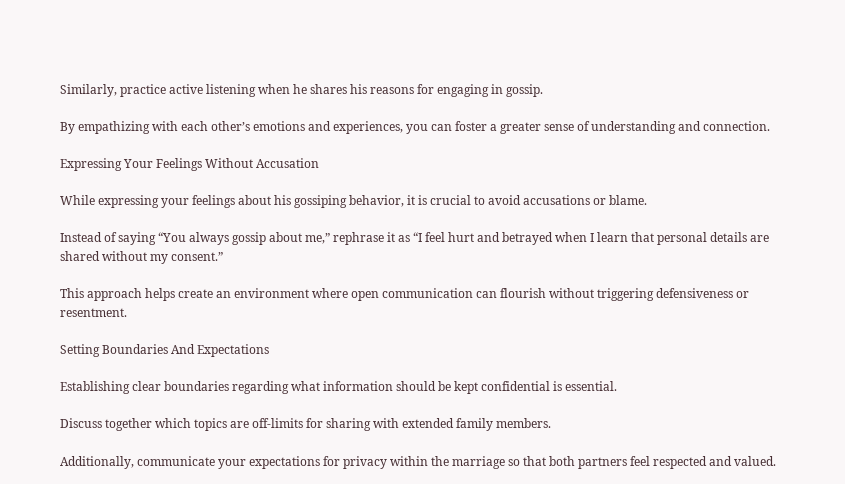Similarly, practice active listening when he shares his reasons for engaging in gossip.

By empathizing with each other’s emotions and experiences, you can foster a greater sense of understanding and connection.

Expressing Your Feelings Without Accusation

While expressing your feelings about his gossiping behavior, it is crucial to avoid accusations or blame.

Instead of saying “You always gossip about me,” rephrase it as “I feel hurt and betrayed when I learn that personal details are shared without my consent.”

This approach helps create an environment where open communication can flourish without triggering defensiveness or resentment.

Setting Boundaries And Expectations

Establishing clear boundaries regarding what information should be kept confidential is essential.

Discuss together which topics are off-limits for sharing with extended family members.

Additionally, communicate your expectations for privacy within the marriage so that both partners feel respected and valued.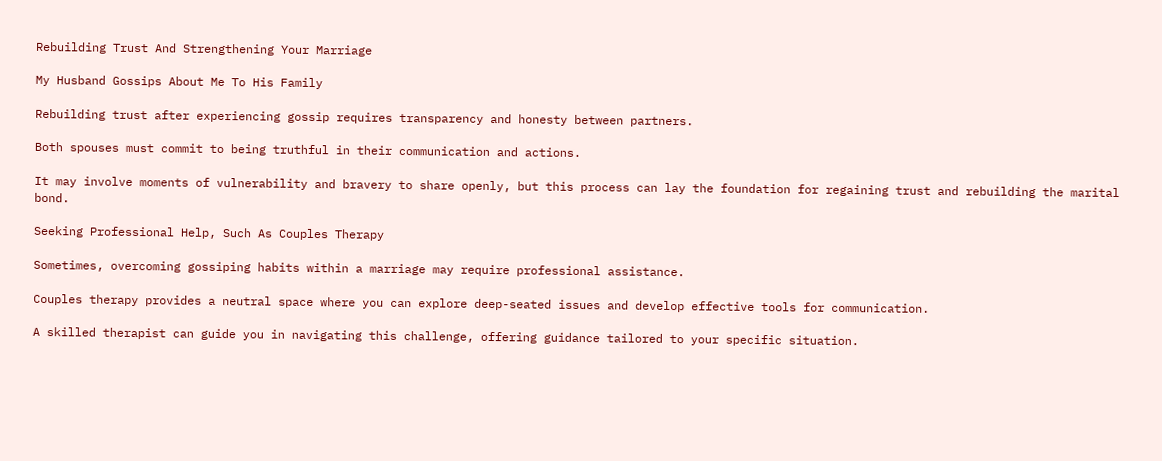Rebuilding Trust And Strengthening Your Marriage

My Husband Gossips About Me To His Family

Rebuilding trust after experiencing gossip requires transparency and honesty between partners.

Both spouses must commit to being truthful in their communication and actions.

It may involve moments of vulnerability and bravery to share openly, but this process can lay the foundation for regaining trust and rebuilding the marital bond.

Seeking Professional Help, Such As Couples Therapy

Sometimes, overcoming gossiping habits within a marriage may require professional assistance.

Couples therapy provides a neutral space where you can explore deep-seated issues and develop effective tools for communication.

A skilled therapist can guide you in navigating this challenge, offering guidance tailored to your specific situation.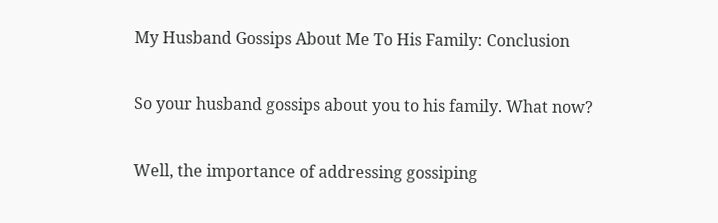My Husband Gossips About Me To His Family: Conclusion

So your husband gossips about you to his family. What now?

Well, the importance of addressing gossiping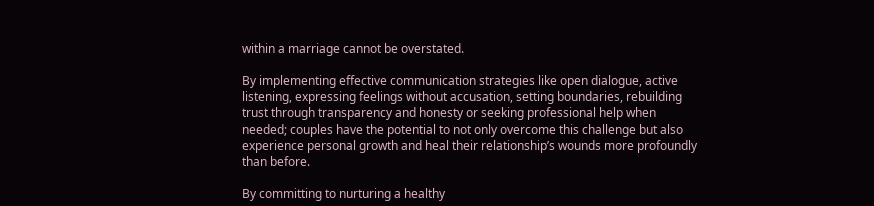within a marriage cannot be overstated.

By implementing effective communication strategies like open dialogue, active listening, expressing feelings without accusation, setting boundaries, rebuilding trust through transparency and honesty or seeking professional help when needed; couples have the potential to not only overcome this challenge but also experience personal growth and heal their relationship’s wounds more profoundly than before.

By committing to nurturing a healthy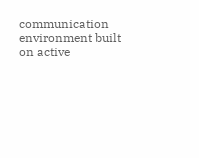communication environment built on active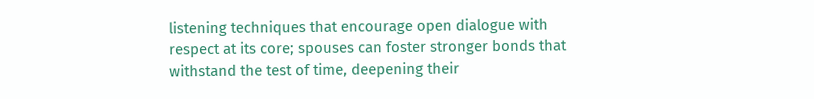listening techniques that encourage open dialogue with respect at its core; spouses can foster stronger bonds that withstand the test of time, deepening their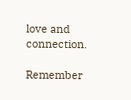love and connection.

Remember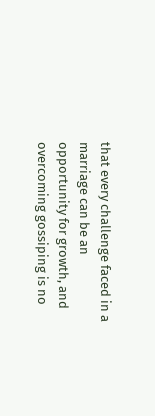that every challenge faced in a marriage can be an opportunity for growth, and overcoming gossiping is no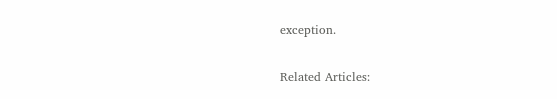exception.

Related Articles: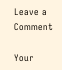Leave a Comment

Your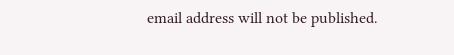email address will not be published.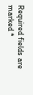Required fields are marked *